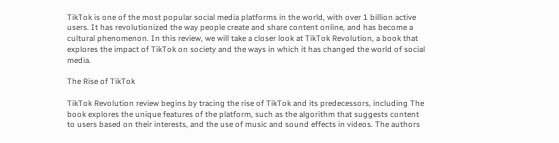TikTok is one of the most popular social media platforms in the world, with over 1 billion active users. It has revolutionized the way people create and share content online, and has become a cultural phenomenon. In this review, we will take a closer look at TikTok Revolution, a book that explores the impact of TikTok on society and the ways in which it has changed the world of social media.

The Rise of TikTok

TikTok Revolution review begins by tracing the rise of TikTok and its predecessors, including The book explores the unique features of the platform, such as the algorithm that suggests content to users based on their interests, and the use of music and sound effects in videos. The authors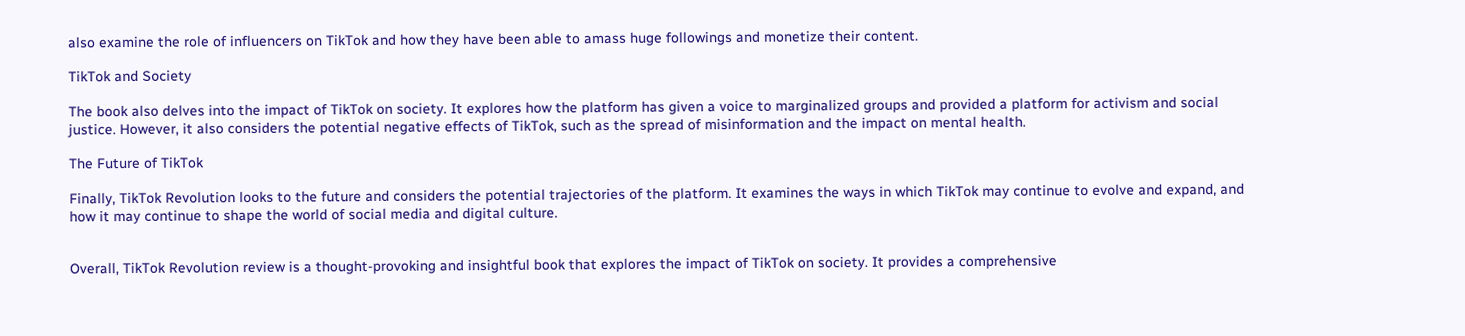also examine the role of influencers on TikTok and how they have been able to amass huge followings and monetize their content.

TikTok and Society

The book also delves into the impact of TikTok on society. It explores how the platform has given a voice to marginalized groups and provided a platform for activism and social justice. However, it also considers the potential negative effects of TikTok, such as the spread of misinformation and the impact on mental health.

The Future of TikTok

Finally, TikTok Revolution looks to the future and considers the potential trajectories of the platform. It examines the ways in which TikTok may continue to evolve and expand, and how it may continue to shape the world of social media and digital culture.


Overall, TikTok Revolution review is a thought-provoking and insightful book that explores the impact of TikTok on society. It provides a comprehensive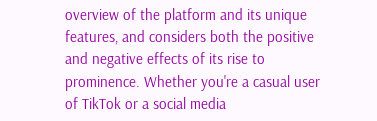overview of the platform and its unique features, and considers both the positive and negative effects of its rise to prominence. Whether you're a casual user of TikTok or a social media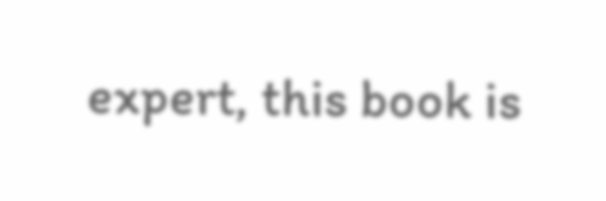expert, this book is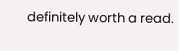definitely worth a read.